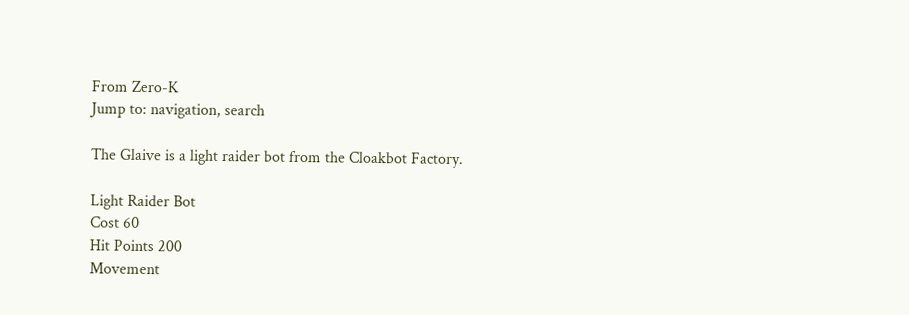From Zero-K
Jump to: navigation, search

The Glaive is a light raider bot from the Cloakbot Factory.

Light Raider Bot
Cost 60
Hit Points 200
Movement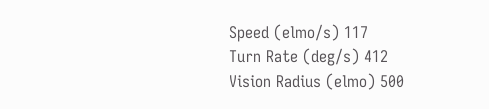Speed (elmo/s) 117
Turn Rate (deg/s) 412
Vision Radius (elmo) 500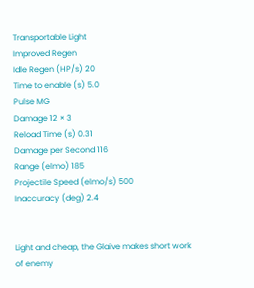Transportable Light
Improved Regen
Idle Regen (HP/s) 20
Time to enable (s) 5.0
Pulse MG
Damage 12 × 3
Reload Time (s) 0.31
Damage per Second 116
Range (elmo) 185
Projectile Speed (elmo/s) 500
Inaccuracy (deg) 2.4


Light and cheap, the Glaive makes short work of enemy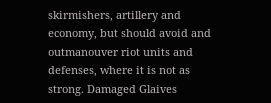skirmishers, artillery and economy, but should avoid and outmanouver riot units and defenses, where it is not as strong. Damaged Glaives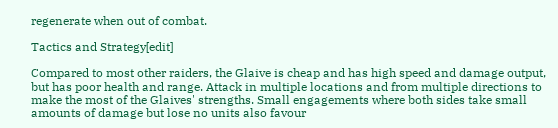regenerate when out of combat.

Tactics and Strategy[edit]

Compared to most other raiders, the Glaive is cheap and has high speed and damage output, but has poor health and range. Attack in multiple locations and from multiple directions to make the most of the Glaives' strengths. Small engagements where both sides take small amounts of damage but lose no units also favour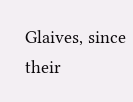Glaives, since their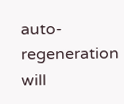auto-regeneration will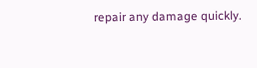repair any damage quickly.